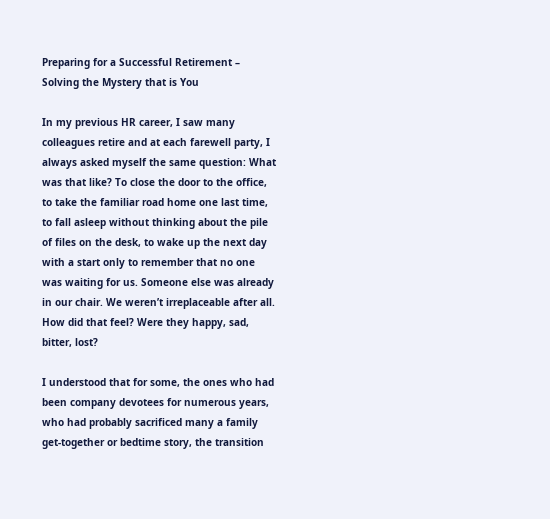Preparing for a Successful Retirement – Solving the Mystery that is You

In my previous HR career, I saw many colleagues retire and at each farewell party, I always asked myself the same question: What was that like? To close the door to the office, to take the familiar road home one last time, to fall asleep without thinking about the pile of files on the desk, to wake up the next day with a start only to remember that no one was waiting for us. Someone else was already in our chair. We weren’t irreplaceable after all. How did that feel? Were they happy, sad, bitter, lost?

I understood that for some, the ones who had been company devotees for numerous years, who had probably sacrificed many a family get-together or bedtime story, the transition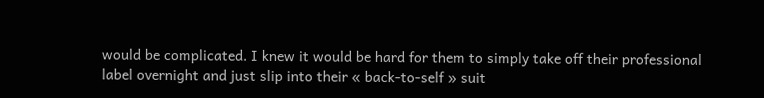would be complicated. I knew it would be hard for them to simply take off their professional label overnight and just slip into their « back-to-self » suit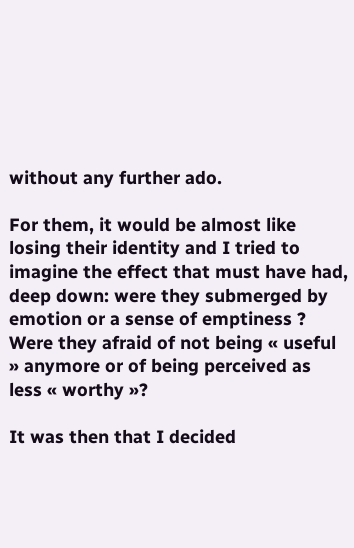without any further ado.

For them, it would be almost like losing their identity and I tried to imagine the effect that must have had, deep down: were they submerged by emotion or a sense of emptiness ? Were they afraid of not being « useful » anymore or of being perceived as less « worthy »?

It was then that I decided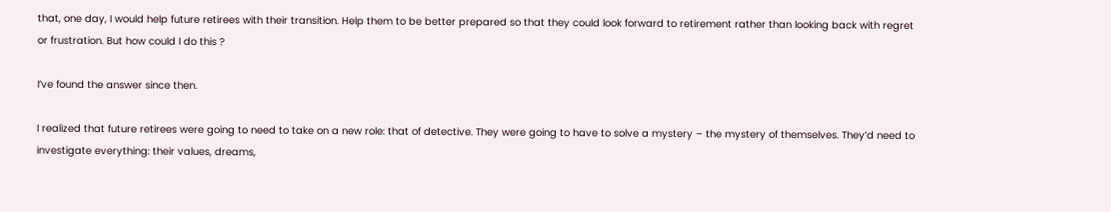that, one day, I would help future retirees with their transition. Help them to be better prepared so that they could look forward to retirement rather than looking back with regret or frustration. But how could I do this ?

I’ve found the answer since then.

I realized that future retirees were going to need to take on a new role: that of detective. They were going to have to solve a mystery – the mystery of themselves. They’d need to investigate everything: their values, dreams,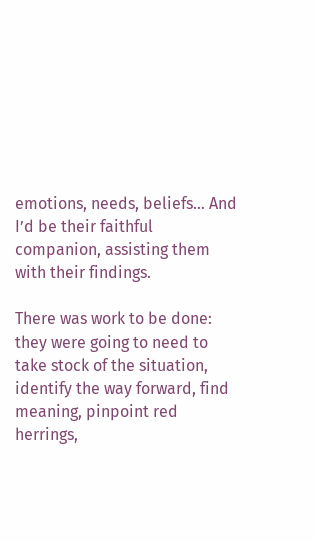emotions, needs, beliefs… And I’d be their faithful companion, assisting them with their findings.

There was work to be done: they were going to need to take stock of the situation, identify the way forward, find meaning, pinpoint red herrings,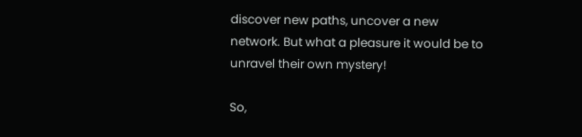discover new paths, uncover a new network. But what a pleasure it would be to unravel their own mystery!

So,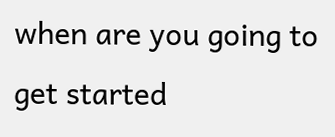when are you going to get started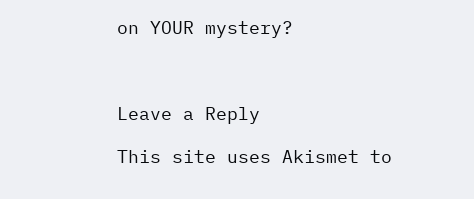on YOUR mystery?



Leave a Reply

This site uses Akismet to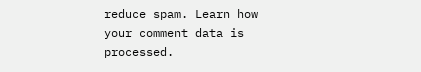reduce spam. Learn how your comment data is processed.